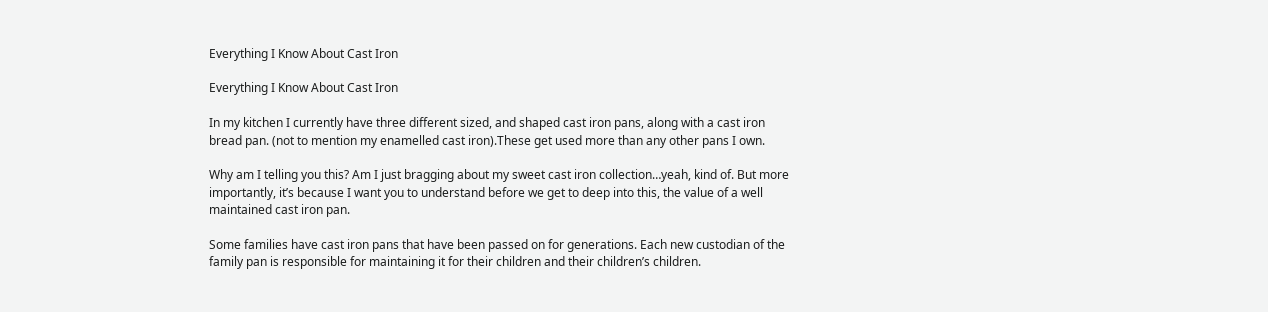Everything I Know About Cast Iron

Everything I Know About Cast Iron

In my kitchen I currently have three different sized, and shaped cast iron pans, along with a cast iron bread pan. (not to mention my enamelled cast iron).These get used more than any other pans I own.

Why am I telling you this? Am I just bragging about my sweet cast iron collection…yeah, kind of. But more importantly, it’s because I want you to understand before we get to deep into this, the value of a well maintained cast iron pan.

Some families have cast iron pans that have been passed on for generations. Each new custodian of the family pan is responsible for maintaining it for their children and their children’s children.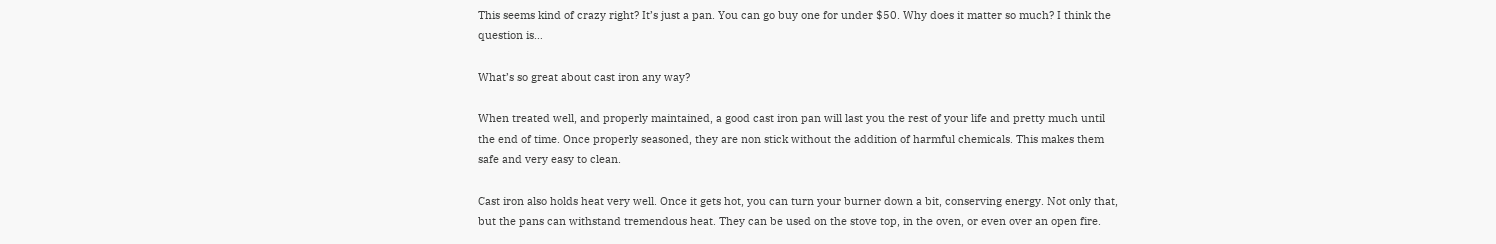This seems kind of crazy right? It’s just a pan. You can go buy one for under $50. Why does it matter so much? I think the question is…

What’s so great about cast iron any way?

When treated well, and properly maintained, a good cast iron pan will last you the rest of your life and pretty much until the end of time. Once properly seasoned, they are non stick without the addition of harmful chemicals. This makes them safe and very easy to clean.

Cast iron also holds heat very well. Once it gets hot, you can turn your burner down a bit, conserving energy. Not only that, but the pans can withstand tremendous heat. They can be used on the stove top, in the oven, or even over an open fire.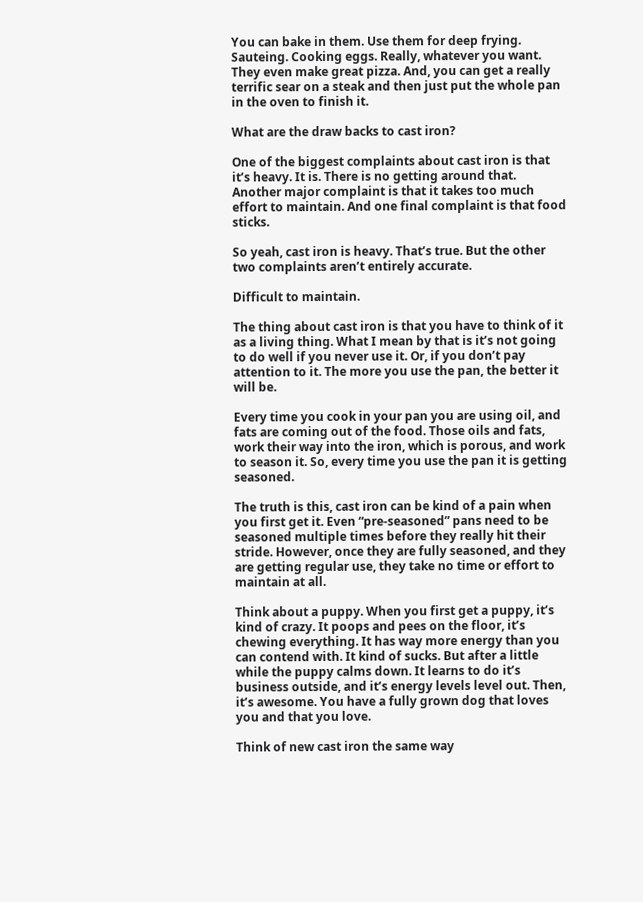You can bake in them. Use them for deep frying. Sauteing. Cooking eggs. Really, whatever you want. They even make great pizza. And, you can get a really terrific sear on a steak and then just put the whole pan in the oven to finish it.

What are the draw backs to cast iron?

One of the biggest complaints about cast iron is that it’s heavy. It is. There is no getting around that. Another major complaint is that it takes too much effort to maintain. And one final complaint is that food sticks.

So yeah, cast iron is heavy. That’s true. But the other two complaints aren’t entirely accurate.

Difficult to maintain.

The thing about cast iron is that you have to think of it as a living thing. What I mean by that is it’s not going to do well if you never use it. Or, if you don’t pay attention to it. The more you use the pan, the better it will be.

Every time you cook in your pan you are using oil, and fats are coming out of the food. Those oils and fats, work their way into the iron, which is porous, and work to season it. So, every time you use the pan it is getting seasoned.

The truth is this, cast iron can be kind of a pain when you first get it. Even “pre-seasoned” pans need to be seasoned multiple times before they really hit their stride. However, once they are fully seasoned, and they are getting regular use, they take no time or effort to maintain at all.

Think about a puppy. When you first get a puppy, it’s kind of crazy. It poops and pees on the floor, it’s chewing everything. It has way more energy than you can contend with. It kind of sucks. But after a little while the puppy calms down. It learns to do it’s business outside, and it’s energy levels level out. Then, it’s awesome. You have a fully grown dog that loves you and that you love.

Think of new cast iron the same way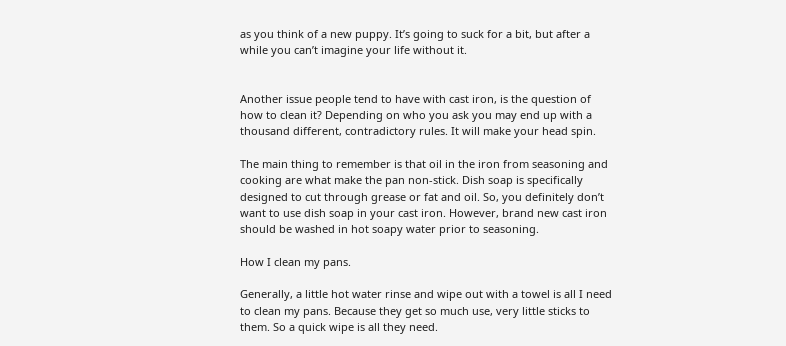as you think of a new puppy. It’s going to suck for a bit, but after a while you can’t imagine your life without it.


Another issue people tend to have with cast iron, is the question of how to clean it? Depending on who you ask you may end up with a thousand different, contradictory rules. It will make your head spin.

The main thing to remember is that oil in the iron from seasoning and cooking are what make the pan non-stick. Dish soap is specifically designed to cut through grease or fat and oil. So, you definitely don’t want to use dish soap in your cast iron. However, brand new cast iron should be washed in hot soapy water prior to seasoning.

How I clean my pans.

Generally, a little hot water rinse and wipe out with a towel is all I need to clean my pans. Because they get so much use, very little sticks to them. So a quick wipe is all they need.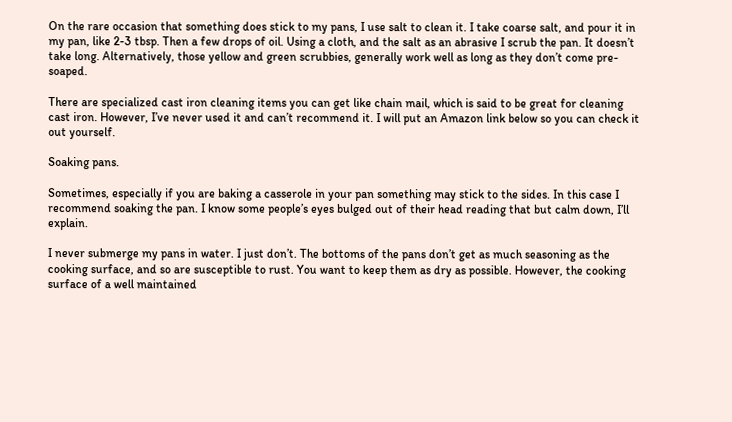On the rare occasion that something does stick to my pans, I use salt to clean it. I take coarse salt, and pour it in my pan, like 2-3 tbsp. Then a few drops of oil. Using a cloth, and the salt as an abrasive I scrub the pan. It doesn’t take long. Alternatively, those yellow and green scrubbies, generally work well as long as they don’t come pre-soaped.

There are specialized cast iron cleaning items you can get like chain mail, which is said to be great for cleaning cast iron. However, I’ve never used it and can’t recommend it. I will put an Amazon link below so you can check it out yourself.

Soaking pans.

Sometimes, especially if you are baking a casserole in your pan something may stick to the sides. In this case I recommend soaking the pan. I know some people’s eyes bulged out of their head reading that but calm down, I’ll explain.

I never submerge my pans in water. I just don’t. The bottoms of the pans don’t get as much seasoning as the cooking surface, and so are susceptible to rust. You want to keep them as dry as possible. However, the cooking surface of a well maintained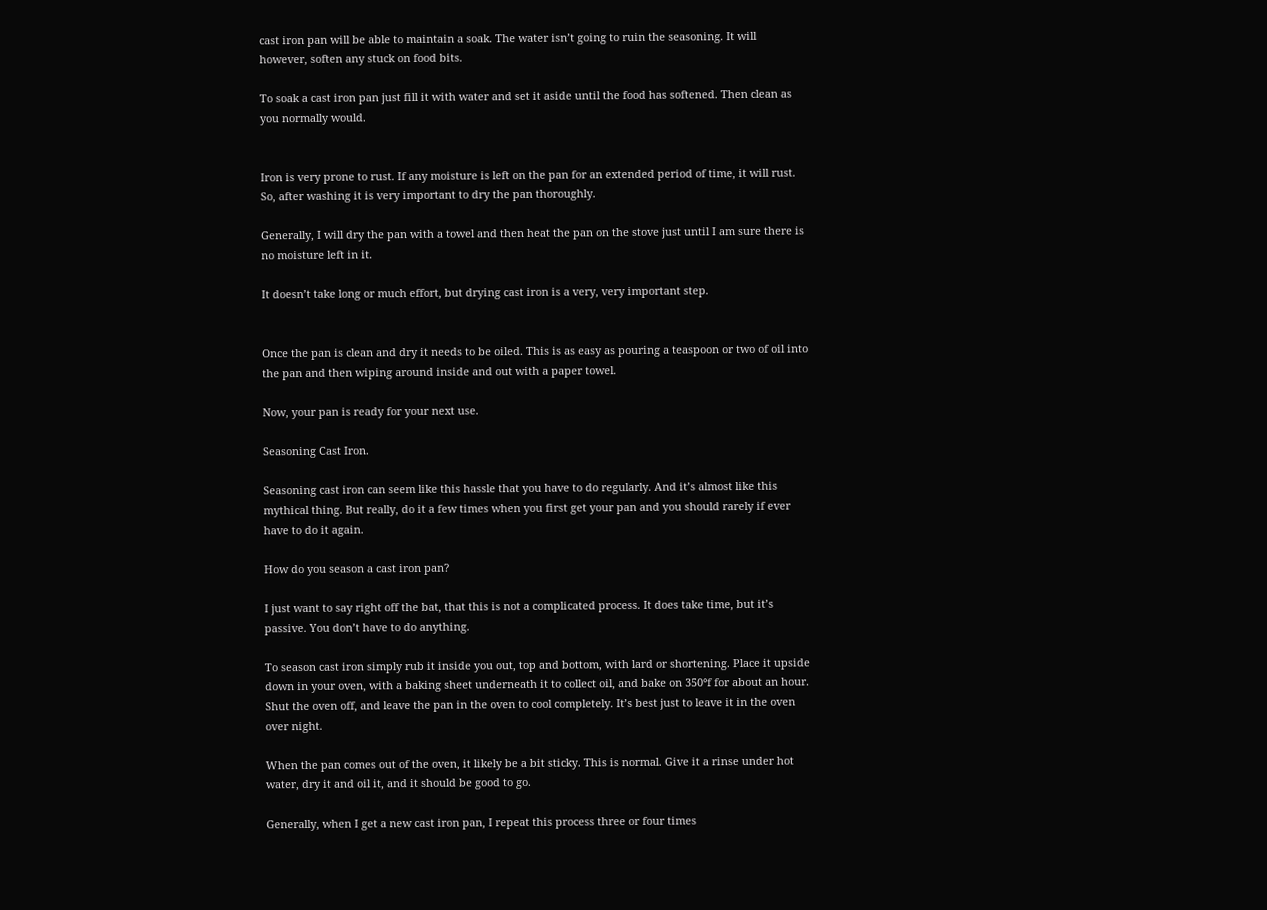cast iron pan will be able to maintain a soak. The water isn’t going to ruin the seasoning. It will however, soften any stuck on food bits.

To soak a cast iron pan just fill it with water and set it aside until the food has softened. Then clean as you normally would.


Iron is very prone to rust. If any moisture is left on the pan for an extended period of time, it will rust. So, after washing it is very important to dry the pan thoroughly.

Generally, I will dry the pan with a towel and then heat the pan on the stove just until I am sure there is no moisture left in it.

It doesn’t take long or much effort, but drying cast iron is a very, very important step.


Once the pan is clean and dry it needs to be oiled. This is as easy as pouring a teaspoon or two of oil into the pan and then wiping around inside and out with a paper towel.

Now, your pan is ready for your next use.

Seasoning Cast Iron.

Seasoning cast iron can seem like this hassle that you have to do regularly. And it’s almost like this mythical thing. But really, do it a few times when you first get your pan and you should rarely if ever have to do it again.

How do you season a cast iron pan?

I just want to say right off the bat, that this is not a complicated process. It does take time, but it’s passive. You don’t have to do anything.

To season cast iron simply rub it inside you out, top and bottom, with lard or shortening. Place it upside down in your oven, with a baking sheet underneath it to collect oil, and bake on 350°f for about an hour. Shut the oven off, and leave the pan in the oven to cool completely. It’s best just to leave it in the oven over night.

When the pan comes out of the oven, it likely be a bit sticky. This is normal. Give it a rinse under hot water, dry it and oil it, and it should be good to go.

Generally, when I get a new cast iron pan, I repeat this process three or four times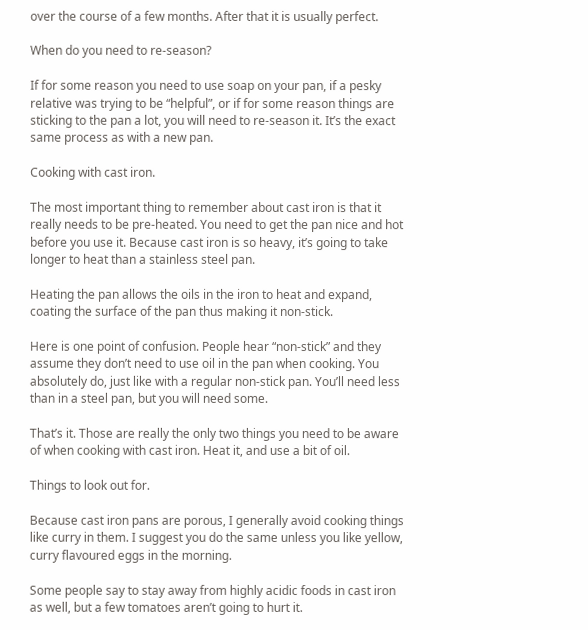over the course of a few months. After that it is usually perfect.

When do you need to re-season?

If for some reason you need to use soap on your pan, if a pesky relative was trying to be “helpful”, or if for some reason things are sticking to the pan a lot, you will need to re-season it. It’s the exact same process as with a new pan.

Cooking with cast iron.

The most important thing to remember about cast iron is that it really needs to be pre-heated. You need to get the pan nice and hot before you use it. Because cast iron is so heavy, it’s going to take longer to heat than a stainless steel pan.

Heating the pan allows the oils in the iron to heat and expand, coating the surface of the pan thus making it non-stick.

Here is one point of confusion. People hear “non-stick” and they assume they don’t need to use oil in the pan when cooking. You absolutely do, just like with a regular non-stick pan. You’ll need less than in a steel pan, but you will need some.

That’s it. Those are really the only two things you need to be aware of when cooking with cast iron. Heat it, and use a bit of oil.

Things to look out for.

Because cast iron pans are porous, I generally avoid cooking things like curry in them. I suggest you do the same unless you like yellow, curry flavoured eggs in the morning.

Some people say to stay away from highly acidic foods in cast iron as well, but a few tomatoes aren’t going to hurt it.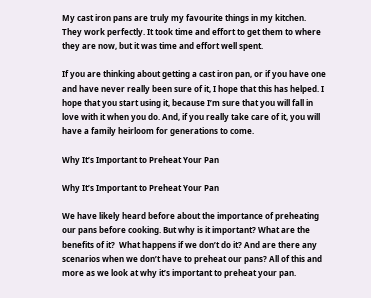My cast iron pans are truly my favourite things in my kitchen. They work perfectly. It took time and effort to get them to where they are now, but it was time and effort well spent.

If you are thinking about getting a cast iron pan, or if you have one and have never really been sure of it, I hope that this has helped. I hope that you start using it, because I’m sure that you will fall in love with it when you do. And, if you really take care of it, you will have a family heirloom for generations to come.

Why It’s Important to Preheat Your Pan

Why It’s Important to Preheat Your Pan

We have likely heard before about the importance of preheating our pans before cooking. But why is it important? What are the benefits of it?  What happens if we don’t do it? And are there any scenarios when we don’t have to preheat our pans? All of this and more as we look at why it’s important to preheat your pan.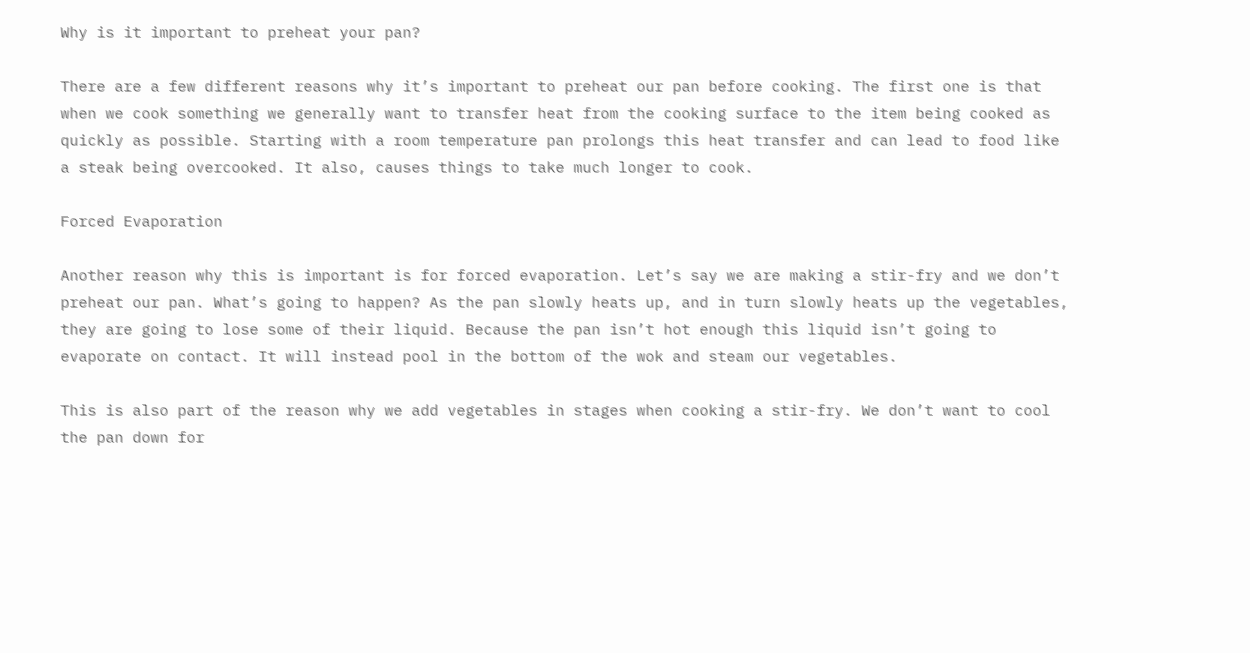Why is it important to preheat your pan?

There are a few different reasons why it’s important to preheat our pan before cooking. The first one is that when we cook something we generally want to transfer heat from the cooking surface to the item being cooked as quickly as possible. Starting with a room temperature pan prolongs this heat transfer and can lead to food like a steak being overcooked. It also, causes things to take much longer to cook.

Forced Evaporation

Another reason why this is important is for forced evaporation. Let’s say we are making a stir-fry and we don’t preheat our pan. What’s going to happen? As the pan slowly heats up, and in turn slowly heats up the vegetables, they are going to lose some of their liquid. Because the pan isn’t hot enough this liquid isn’t going to evaporate on contact. It will instead pool in the bottom of the wok and steam our vegetables.

This is also part of the reason why we add vegetables in stages when cooking a stir-fry. We don’t want to cool the pan down for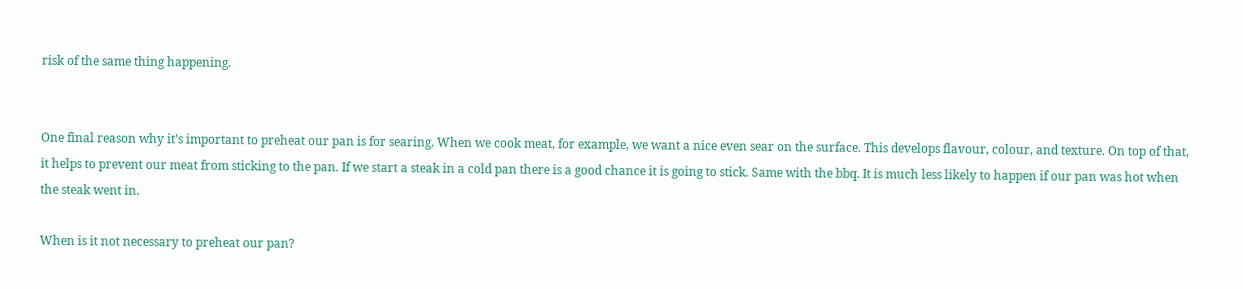risk of the same thing happening.


One final reason why it’s important to preheat our pan is for searing. When we cook meat, for example, we want a nice even sear on the surface. This develops flavour, colour, and texture. On top of that, it helps to prevent our meat from sticking to the pan. If we start a steak in a cold pan there is a good chance it is going to stick. Same with the bbq. It is much less likely to happen if our pan was hot when the steak went in.

When is it not necessary to preheat our pan?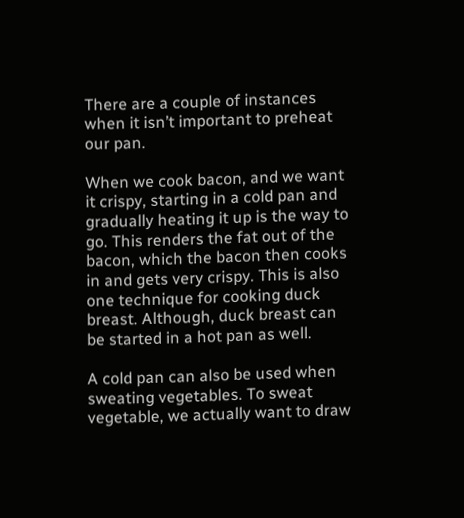There are a couple of instances when it isn’t important to preheat our pan.

When we cook bacon, and we want it crispy, starting in a cold pan and gradually heating it up is the way to go. This renders the fat out of the bacon, which the bacon then cooks in and gets very crispy. This is also one technique for cooking duck breast. Although, duck breast can be started in a hot pan as well.

A cold pan can also be used when sweating vegetables. To sweat vegetable, we actually want to draw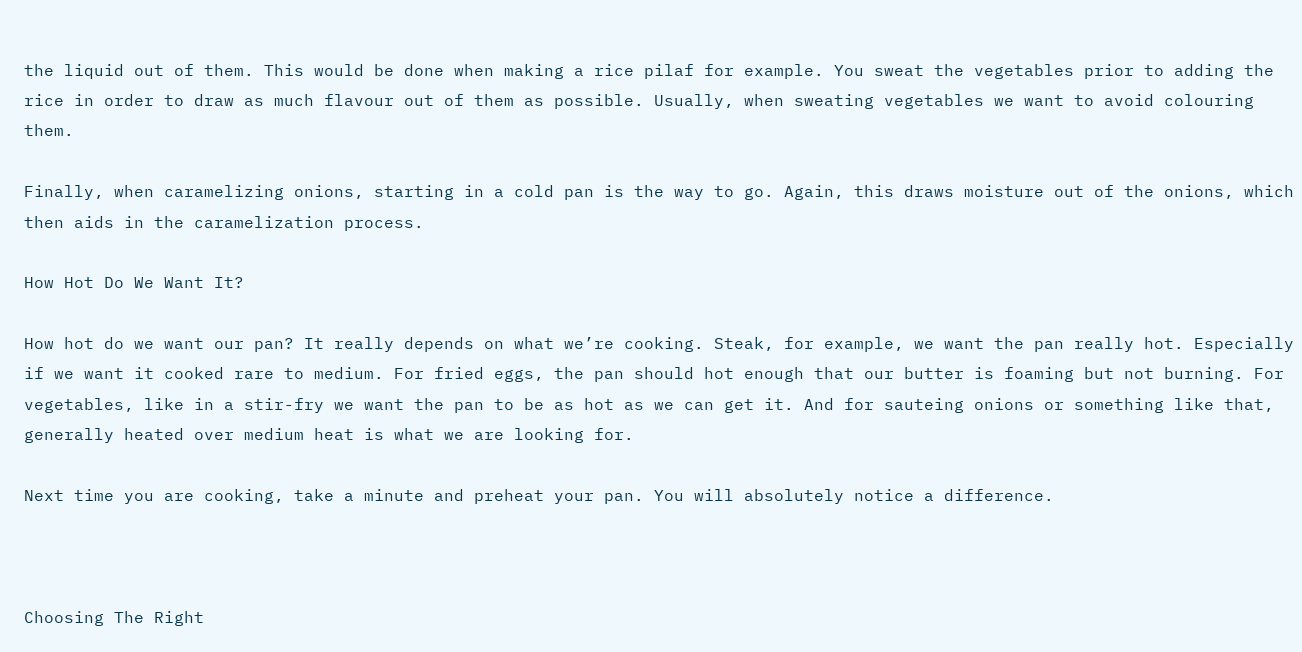the liquid out of them. This would be done when making a rice pilaf for example. You sweat the vegetables prior to adding the rice in order to draw as much flavour out of them as possible. Usually, when sweating vegetables we want to avoid colouring them.

Finally, when caramelizing onions, starting in a cold pan is the way to go. Again, this draws moisture out of the onions, which then aids in the caramelization process.

How Hot Do We Want It?

How hot do we want our pan? It really depends on what we’re cooking. Steak, for example, we want the pan really hot. Especially if we want it cooked rare to medium. For fried eggs, the pan should hot enough that our butter is foaming but not burning. For vegetables, like in a stir-fry we want the pan to be as hot as we can get it. And for sauteing onions or something like that, generally heated over medium heat is what we are looking for.

Next time you are cooking, take a minute and preheat your pan. You will absolutely notice a difference.



Choosing The Right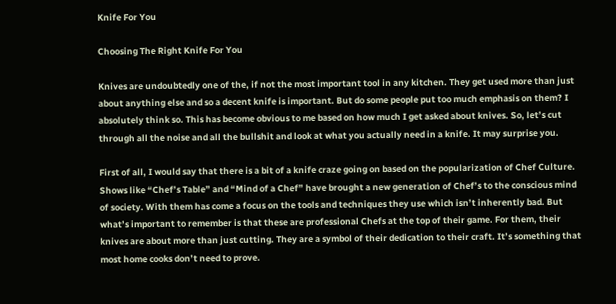Knife For You

Choosing The Right Knife For You

Knives are undoubtedly one of the, if not the most important tool in any kitchen. They get used more than just about anything else and so a decent knife is important. But do some people put too much emphasis on them? I absolutely think so. This has become obvious to me based on how much I get asked about knives. So, let’s cut through all the noise and all the bullshit and look at what you actually need in a knife. It may surprise you.

First of all, I would say that there is a bit of a knife craze going on based on the popularization of Chef Culture. Shows like “Chef’s Table” and “Mind of a Chef” have brought a new generation of Chef’s to the conscious mind of society. With them has come a focus on the tools and techniques they use which isn’t inherently bad. But what’s important to remember is that these are professional Chefs at the top of their game. For them, their knives are about more than just cutting. They are a symbol of their dedication to their craft. It’s something that most home cooks don’t need to prove.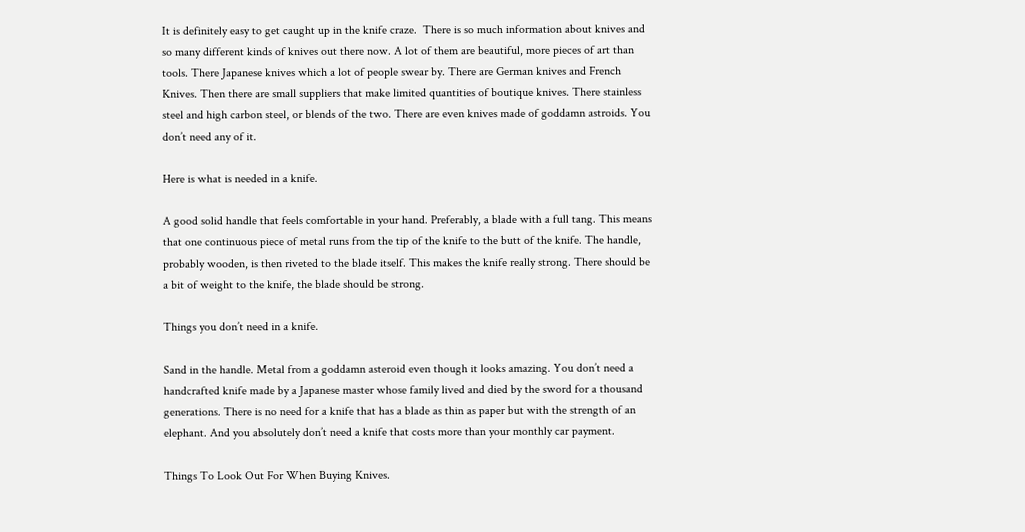It is definitely easy to get caught up in the knife craze.  There is so much information about knives and so many different kinds of knives out there now. A lot of them are beautiful, more pieces of art than tools. There Japanese knives which a lot of people swear by. There are German knives and French Knives. Then there are small suppliers that make limited quantities of boutique knives. There stainless steel and high carbon steel, or blends of the two. There are even knives made of goddamn astroids. You don’t need any of it.

Here is what is needed in a knife.

A good solid handle that feels comfortable in your hand. Preferably, a blade with a full tang. This means that one continuous piece of metal runs from the tip of the knife to the butt of the knife. The handle, probably wooden, is then riveted to the blade itself. This makes the knife really strong. There should be a bit of weight to the knife, the blade should be strong.

Things you don’t need in a knife.

Sand in the handle. Metal from a goddamn asteroid even though it looks amazing. You don’t need a handcrafted knife made by a Japanese master whose family lived and died by the sword for a thousand generations. There is no need for a knife that has a blade as thin as paper but with the strength of an elephant. And you absolutely don’t need a knife that costs more than your monthly car payment.

Things To Look Out For When Buying Knives.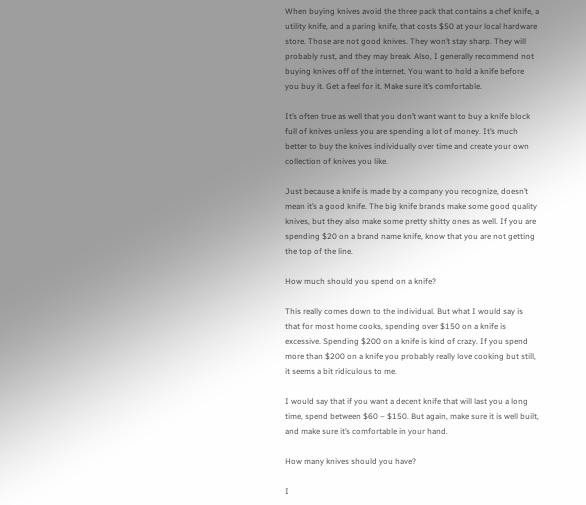When buying knives avoid the three pack that contains a chef knife, a utility knife, and a paring knife, that costs $50 at your local hardware store. Those are not good knives. They won’t stay sharp. They will probably rust, and they may break. Also, I generally recommend not buying knives off of the internet. You want to hold a knife before you buy it. Get a feel for it. Make sure it’s comfortable.

It’s often true as well that you don’t want want to buy a knife block full of knives unless you are spending a lot of money. It’s much better to buy the knives individually over time and create your own collection of knives you like.

Just because a knife is made by a company you recognize, doesn’t mean it’s a good knife. The big knife brands make some good quality knives, but they also make some pretty shitty ones as well. If you are spending $20 on a brand name knife, know that you are not getting the top of the line.

How much should you spend on a knife?

This really comes down to the individual. But what I would say is that for most home cooks, spending over $150 on a knife is excessive. Spending $200 on a knife is kind of crazy. If you spend more than $200 on a knife you probably really love cooking but still, it seems a bit ridiculous to me.

I would say that if you want a decent knife that will last you a long time, spend between $60 – $150. But again, make sure it is well built, and make sure it’s comfortable in your hand.

How many knives should you have?

I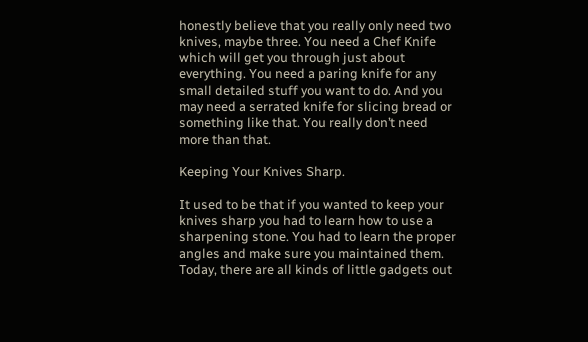honestly believe that you really only need two knives, maybe three. You need a Chef Knife which will get you through just about everything. You need a paring knife for any small detailed stuff you want to do. And you may need a serrated knife for slicing bread or something like that. You really don’t need more than that.

Keeping Your Knives Sharp.

It used to be that if you wanted to keep your knives sharp you had to learn how to use a sharpening stone. You had to learn the proper angles and make sure you maintained them. Today, there are all kinds of little gadgets out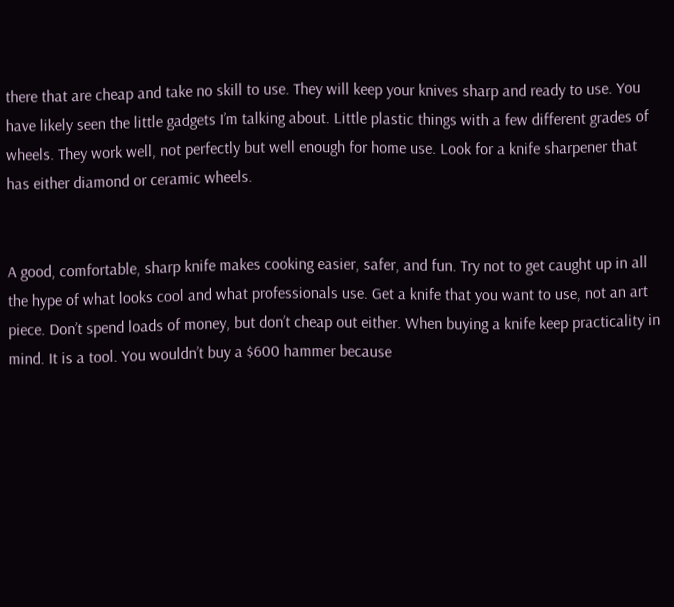there that are cheap and take no skill to use. They will keep your knives sharp and ready to use. You have likely seen the little gadgets I’m talking about. Little plastic things with a few different grades of wheels. They work well, not perfectly but well enough for home use. Look for a knife sharpener that has either diamond or ceramic wheels.


A good, comfortable, sharp knife makes cooking easier, safer, and fun. Try not to get caught up in all the hype of what looks cool and what professionals use. Get a knife that you want to use, not an art piece. Don’t spend loads of money, but don’t cheap out either. When buying a knife keep practicality in mind. It is a tool. You wouldn’t buy a $600 hammer because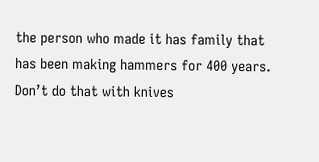the person who made it has family that has been making hammers for 400 years. Don’t do that with knives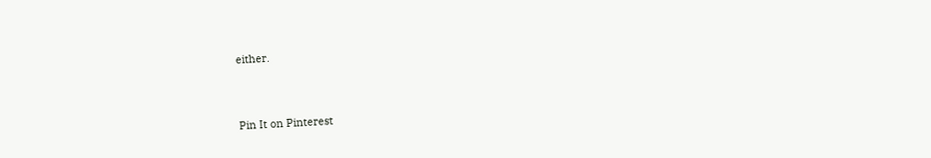either.


Pin It on Pinterest